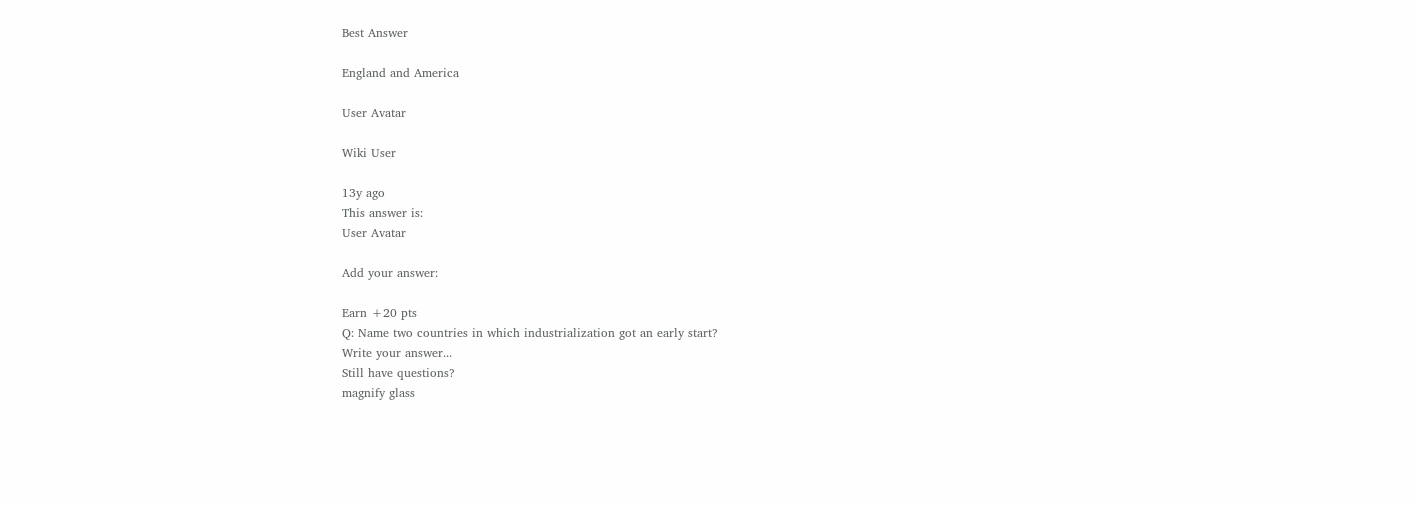Best Answer

England and America

User Avatar

Wiki User

13y ago
This answer is:
User Avatar

Add your answer:

Earn +20 pts
Q: Name two countries in which industrialization got an early start?
Write your answer...
Still have questions?
magnify glass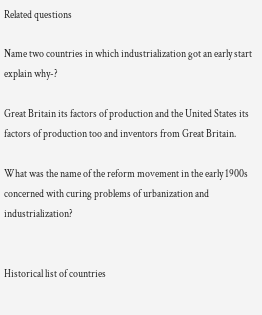Related questions

Name two countries in which industrialization got an early start explain why-?

Great Britain its factors of production and the United States its factors of production too and inventors from Great Britain.

What was the name of the reform movement in the early 1900s concerned with curing problems of urbanization and industrialization?


Historical list of countries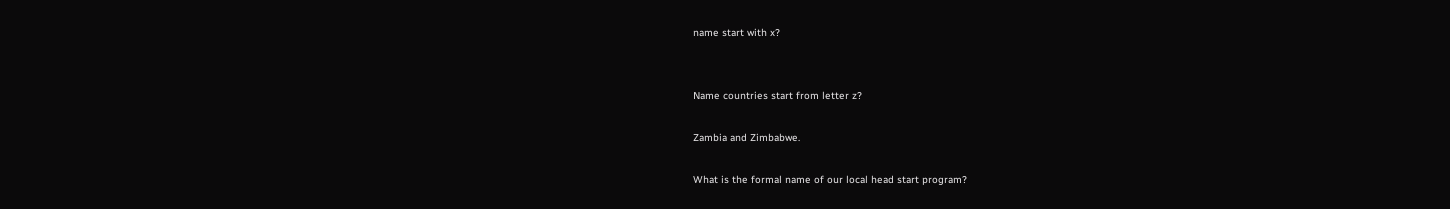name start with x?


Name countries start from letter z?

Zambia and Zimbabwe.

What is the formal name of our local head start program?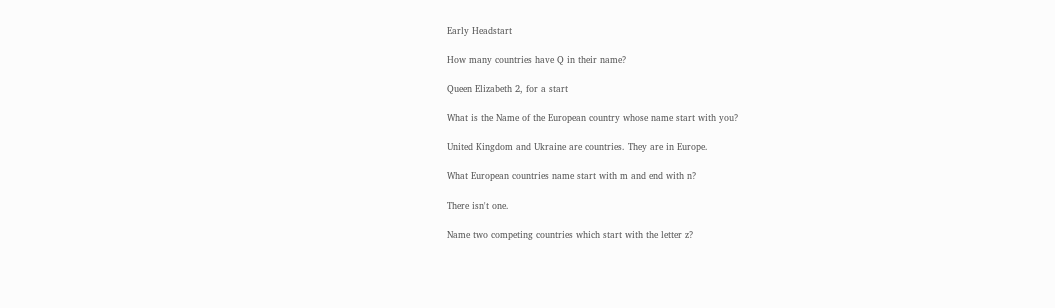Early Headstart

How many countries have Q in their name?

Queen Elizabeth 2, for a start

What is the Name of the European country whose name start with you?

United Kingdom and Ukraine are countries. They are in Europe.

What European countries name start with m and end with n?

There isn't one.

Name two competing countries which start with the letter z?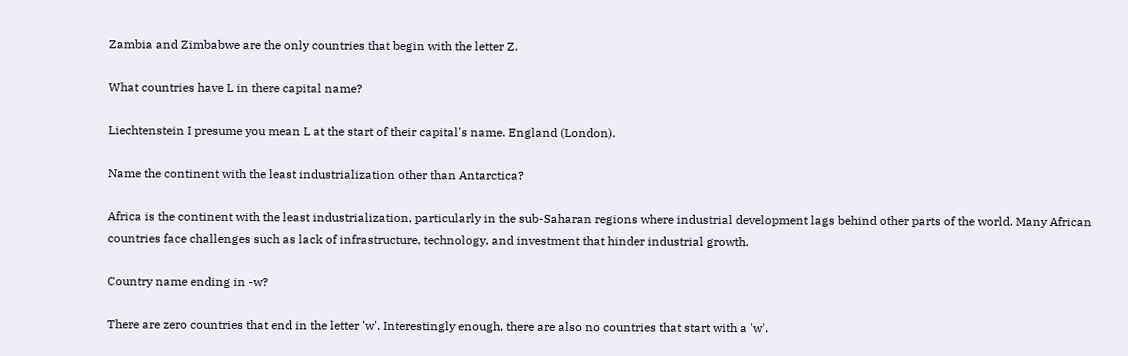Zambia and Zimbabwe are the only countries that begin with the letter Z.

What countries have L in there capital name?

Liechtenstein I presume you mean L at the start of their capital's name. England (London).

Name the continent with the least industrialization other than Antarctica?

Africa is the continent with the least industrialization, particularly in the sub-Saharan regions where industrial development lags behind other parts of the world. Many African countries face challenges such as lack of infrastructure, technology, and investment that hinder industrial growth.

Country name ending in -w?

There are zero countries that end in the letter 'w'. Interestingly enough, there are also no countries that start with a 'w'.